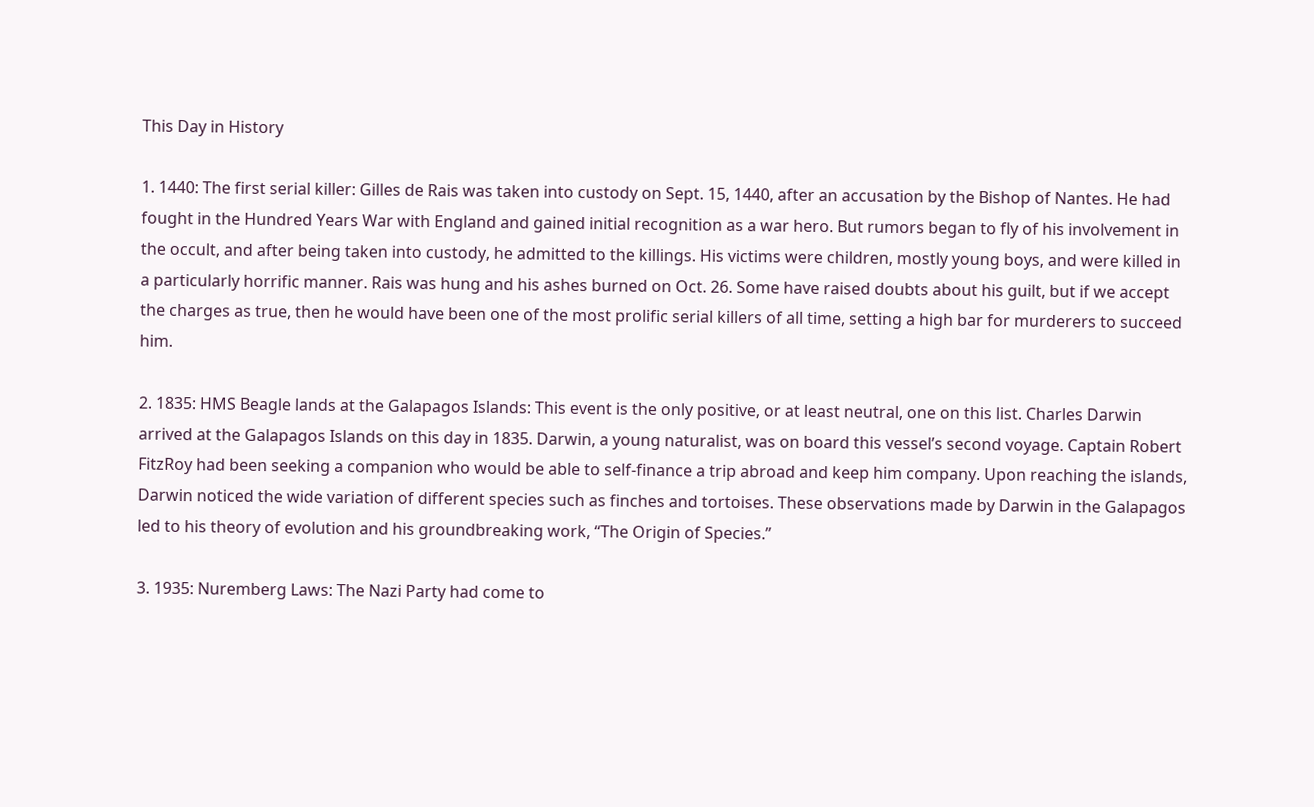This Day in History

1. 1440: The first serial killer: Gilles de Rais was taken into custody on Sept. 15, 1440, after an accusation by the Bishop of Nantes. He had fought in the Hundred Years War with England and gained initial recognition as a war hero. But rumors began to fly of his involvement in the occult, and after being taken into custody, he admitted to the killings. His victims were children, mostly young boys, and were killed in a particularly horrific manner. Rais was hung and his ashes burned on Oct. 26. Some have raised doubts about his guilt, but if we accept the charges as true, then he would have been one of the most prolific serial killers of all time, setting a high bar for murderers to succeed him.

2. 1835: HMS Beagle lands at the Galapagos Islands: This event is the only positive, or at least neutral, one on this list. Charles Darwin arrived at the Galapagos Islands on this day in 1835. Darwin, a young naturalist, was on board this vessel’s second voyage. Captain Robert FitzRoy had been seeking a companion who would be able to self-finance a trip abroad and keep him company. Upon reaching the islands, Darwin noticed the wide variation of different species such as finches and tortoises. These observations made by Darwin in the Galapagos led to his theory of evolution and his groundbreaking work, “The Origin of Species.”

3. 1935: Nuremberg Laws: The Nazi Party had come to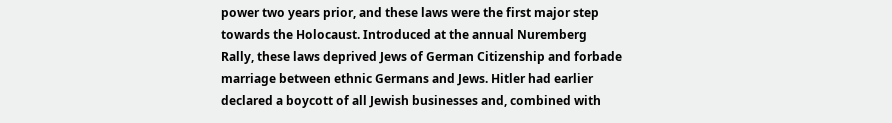power two years prior, and these laws were the first major step towards the Holocaust. Introduced at the annual Nuremberg Rally, these laws deprived Jews of German Citizenship and forbade marriage between ethnic Germans and Jews. Hitler had earlier declared a boycott of all Jewish businesses and, combined with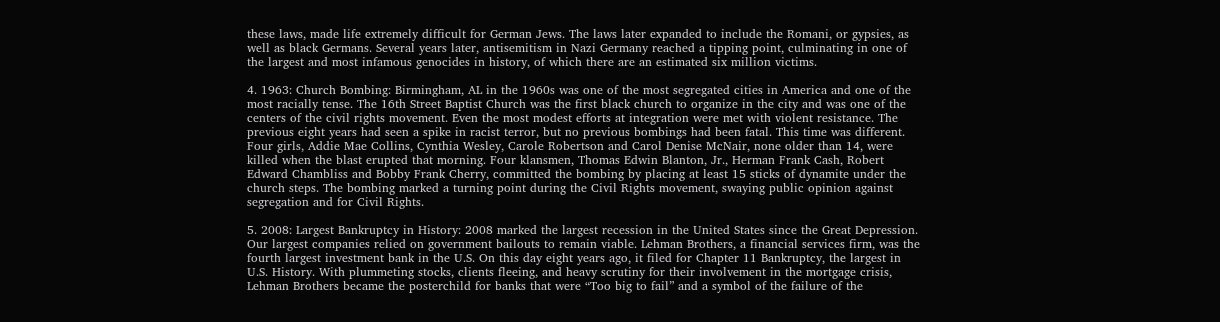these laws, made life extremely difficult for German Jews. The laws later expanded to include the Romani, or gypsies, as well as black Germans. Several years later, antisemitism in Nazi Germany reached a tipping point, culminating in one of the largest and most infamous genocides in history, of which there are an estimated six million victims.

4. 1963: Church Bombing: Birmingham, AL in the 1960s was one of the most segregated cities in America and one of the most racially tense. The 16th Street Baptist Church was the first black church to organize in the city and was one of the centers of the civil rights movement. Even the most modest efforts at integration were met with violent resistance. The previous eight years had seen a spike in racist terror, but no previous bombings had been fatal. This time was different. Four girls, Addie Mae Collins, Cynthia Wesley, Carole Robertson and Carol Denise McNair, none older than 14, were killed when the blast erupted that morning. Four klansmen, Thomas Edwin Blanton, Jr., Herman Frank Cash, Robert Edward Chambliss and Bobby Frank Cherry, committed the bombing by placing at least 15 sticks of dynamite under the church steps. The bombing marked a turning point during the Civil Rights movement, swaying public opinion against segregation and for Civil Rights.

5. 2008: Largest Bankruptcy in History: 2008 marked the largest recession in the United States since the Great Depression. Our largest companies relied on government bailouts to remain viable. Lehman Brothers, a financial services firm, was the fourth largest investment bank in the U.S. On this day eight years ago, it filed for Chapter 11 Bankruptcy, the largest in U.S. History. With plummeting stocks, clients fleeing, and heavy scrutiny for their involvement in the mortgage crisis, Lehman Brothers became the posterchild for banks that were “Too big to fail” and a symbol of the failure of the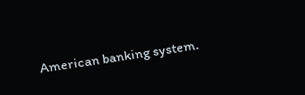American banking system.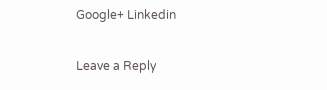Google+ Linkedin

Leave a Reply